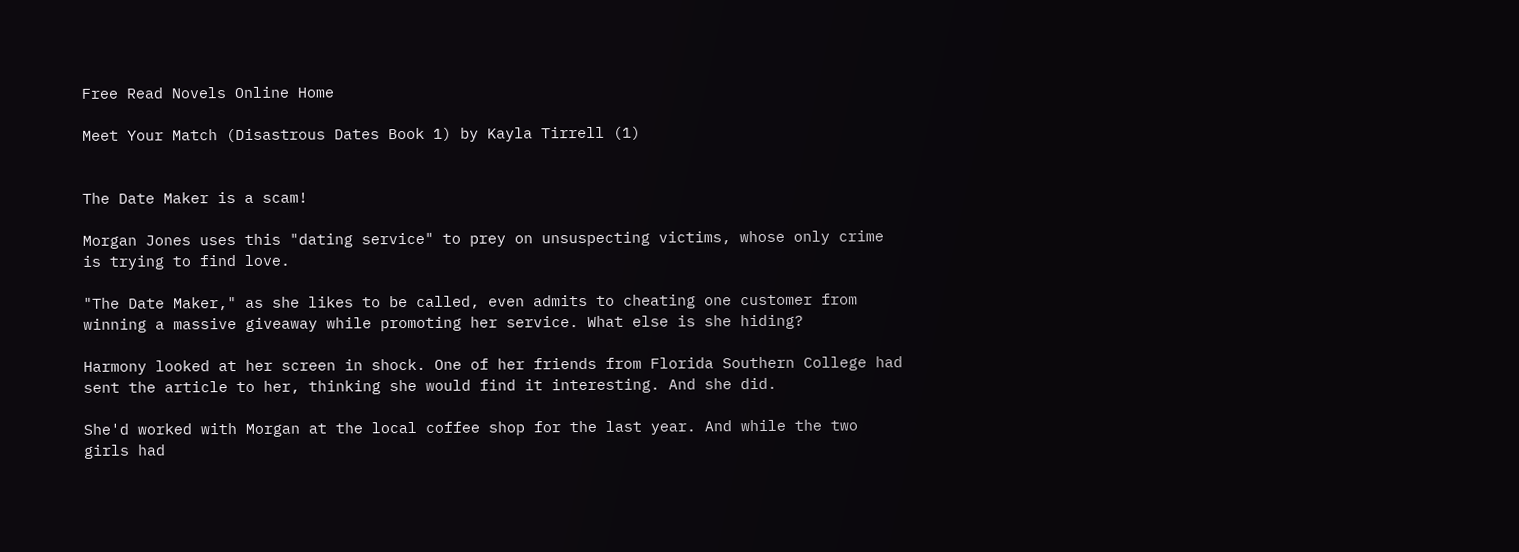Free Read Novels Online Home

Meet Your Match (Disastrous Dates Book 1) by Kayla Tirrell (1)


The Date Maker is a scam!

Morgan Jones uses this "dating service" to prey on unsuspecting victims, whose only crime is trying to find love.

"The Date Maker," as she likes to be called, even admits to cheating one customer from winning a massive giveaway while promoting her service. What else is she hiding?

Harmony looked at her screen in shock. One of her friends from Florida Southern College had sent the article to her, thinking she would find it interesting. And she did.

She'd worked with Morgan at the local coffee shop for the last year. And while the two girls had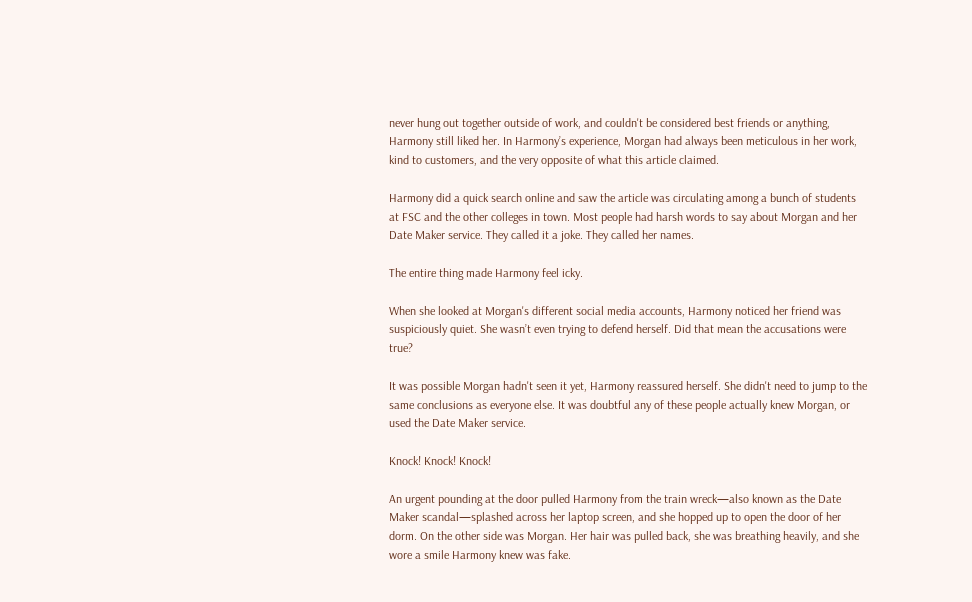never hung out together outside of work, and couldn't be considered best friends or anything, Harmony still liked her. In Harmony’s experience, Morgan had always been meticulous in her work, kind to customers, and the very opposite of what this article claimed.

Harmony did a quick search online and saw the article was circulating among a bunch of students at FSC and the other colleges in town. Most people had harsh words to say about Morgan and her Date Maker service. They called it a joke. They called her names.

The entire thing made Harmony feel icky.

When she looked at Morgan's different social media accounts, Harmony noticed her friend was suspiciously quiet. She wasn’t even trying to defend herself. Did that mean the accusations were true?

It was possible Morgan hadn't seen it yet, Harmony reassured herself. She didn't need to jump to the same conclusions as everyone else. It was doubtful any of these people actually knew Morgan, or used the Date Maker service.

Knock! Knock! Knock!

An urgent pounding at the door pulled Harmony from the train wreck—also known as the Date Maker scandal—splashed across her laptop screen, and she hopped up to open the door of her dorm. On the other side was Morgan. Her hair was pulled back, she was breathing heavily, and she wore a smile Harmony knew was fake.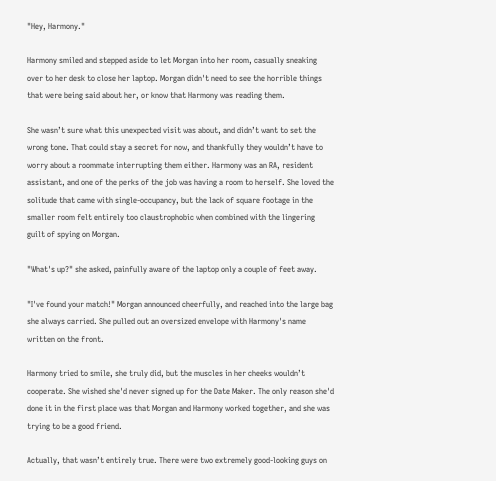"Hey, Harmony."

Harmony smiled and stepped aside to let Morgan into her room, casually sneaking over to her desk to close her laptop. Morgan didn't need to see the horrible things that were being said about her, or know that Harmony was reading them.

She wasn’t sure what this unexpected visit was about, and didn’t want to set the wrong tone. That could stay a secret for now, and thankfully they wouldn’t have to worry about a roommate interrupting them either. Harmony was an RA, resident assistant, and one of the perks of the job was having a room to herself. She loved the solitude that came with single-occupancy, but the lack of square footage in the smaller room felt entirely too claustrophobic when combined with the lingering guilt of spying on Morgan.

"What's up?" she asked, painfully aware of the laptop only a couple of feet away.

"I've found your match!" Morgan announced cheerfully, and reached into the large bag she always carried. She pulled out an oversized envelope with Harmony's name written on the front.

Harmony tried to smile, she truly did, but the muscles in her cheeks wouldn’t cooperate. She wished she'd never signed up for the Date Maker. The only reason she'd done it in the first place was that Morgan and Harmony worked together, and she was trying to be a good friend.

Actually, that wasn’t entirely true. There were two extremely good-looking guys on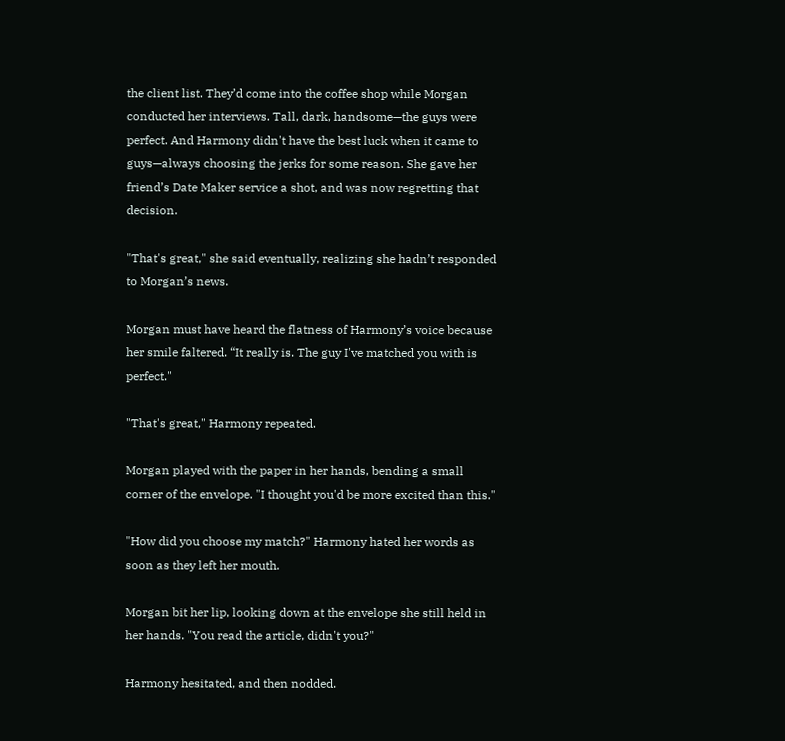the client list. They’d come into the coffee shop while Morgan conducted her interviews. Tall, dark, handsome—the guys were perfect. And Harmony didn't have the best luck when it came to guys—always choosing the jerks for some reason. She gave her friend’s Date Maker service a shot, and was now regretting that decision.

"That's great," she said eventually, realizing she hadn’t responded to Morgan’s news.

Morgan must have heard the flatness of Harmony’s voice because her smile faltered. “It really is. The guy I've matched you with is perfect."

"That's great," Harmony repeated.

Morgan played with the paper in her hands, bending a small corner of the envelope. "I thought you'd be more excited than this."

"How did you choose my match?" Harmony hated her words as soon as they left her mouth.

Morgan bit her lip, looking down at the envelope she still held in her hands. "You read the article, didn't you?"

Harmony hesitated, and then nodded.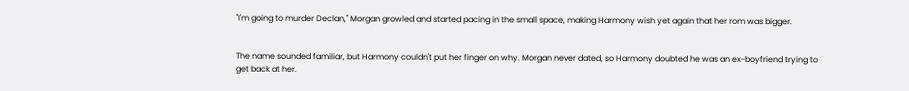"I'm going to murder Declan," Morgan growled and started pacing in the small space, making Harmony wish yet again that her rom was bigger.


The name sounded familiar, but Harmony couldn't put her finger on why. Morgan never dated, so Harmony doubted he was an ex-boyfriend trying to get back at her.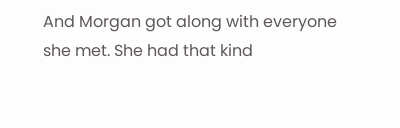And Morgan got along with everyone she met. She had that kind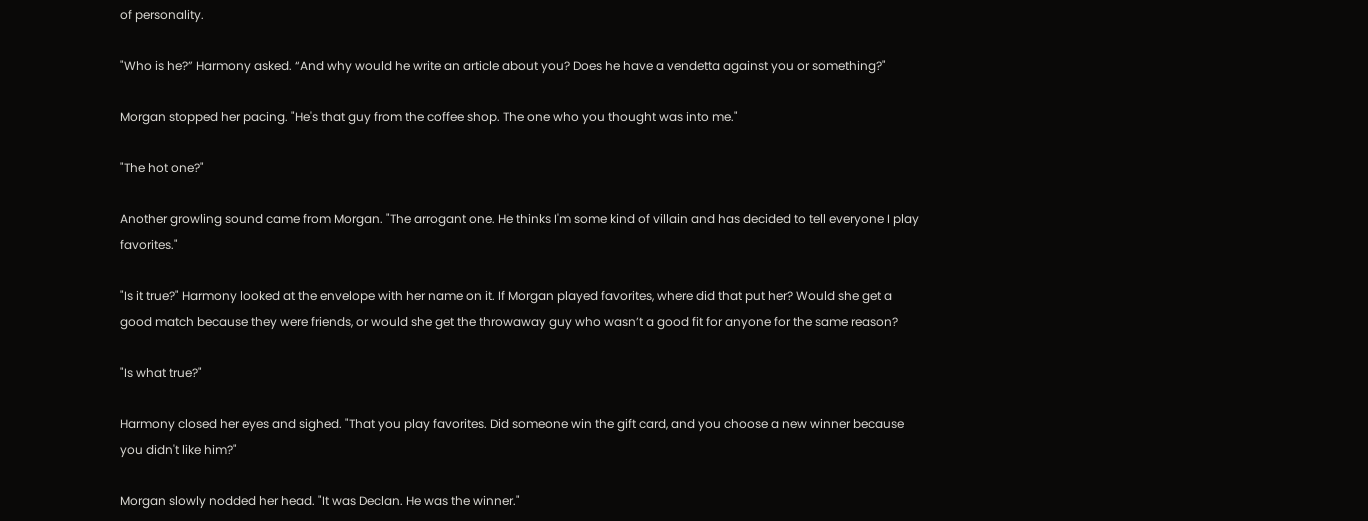of personality.

"Who is he?” Harmony asked. “And why would he write an article about you? Does he have a vendetta against you or something?"

Morgan stopped her pacing. "He's that guy from the coffee shop. The one who you thought was into me."

"The hot one?"

Another growling sound came from Morgan. "The arrogant one. He thinks I'm some kind of villain and has decided to tell everyone I play favorites."

"Is it true?" Harmony looked at the envelope with her name on it. If Morgan played favorites, where did that put her? Would she get a good match because they were friends, or would she get the throwaway guy who wasn’t a good fit for anyone for the same reason?

"Is what true?"

Harmony closed her eyes and sighed. "That you play favorites. Did someone win the gift card, and you choose a new winner because you didn't like him?"

Morgan slowly nodded her head. "It was Declan. He was the winner."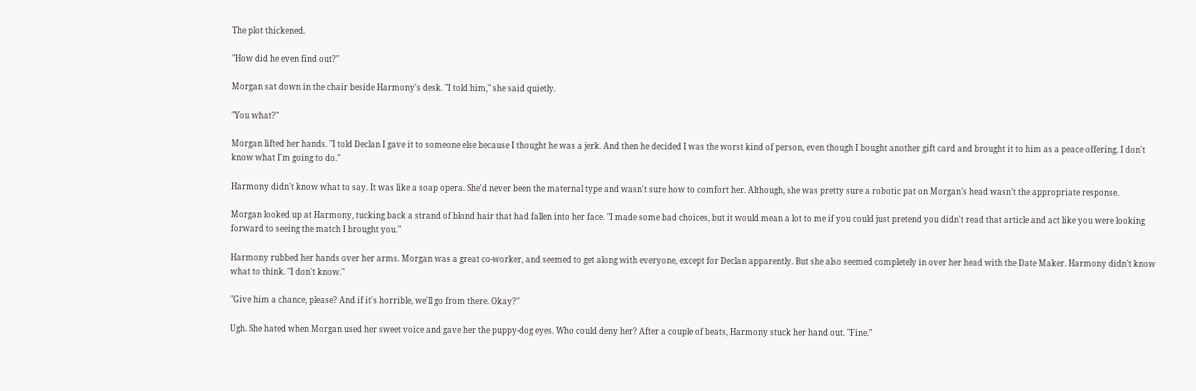The plot thickened.

"How did he even find out?"

Morgan sat down in the chair beside Harmony's desk. "I told him," she said quietly.

"You what?"

Morgan lifted her hands. "I told Declan I gave it to someone else because I thought he was a jerk. And then he decided I was the worst kind of person, even though I bought another gift card and brought it to him as a peace offering. I don't know what I'm going to do."

Harmony didn't know what to say. It was like a soap opera. She'd never been the maternal type and wasn't sure how to comfort her. Although, she was pretty sure a robotic pat on Morgan’s head wasn’t the appropriate response.

Morgan looked up at Harmony, tucking back a strand of blond hair that had fallen into her face. "I made some bad choices, but it would mean a lot to me if you could just pretend you didn't read that article and act like you were looking forward to seeing the match I brought you."

Harmony rubbed her hands over her arms. Morgan was a great co-worker, and seemed to get along with everyone, except for Declan apparently. But she also seemed completely in over her head with the Date Maker. Harmony didn’t know what to think. "I don't know."

"Give him a chance, please? And if it's horrible, we'll go from there. Okay?"

Ugh. She hated when Morgan used her sweet voice and gave her the puppy-dog eyes. Who could deny her? After a couple of beats, Harmony stuck her hand out. "Fine."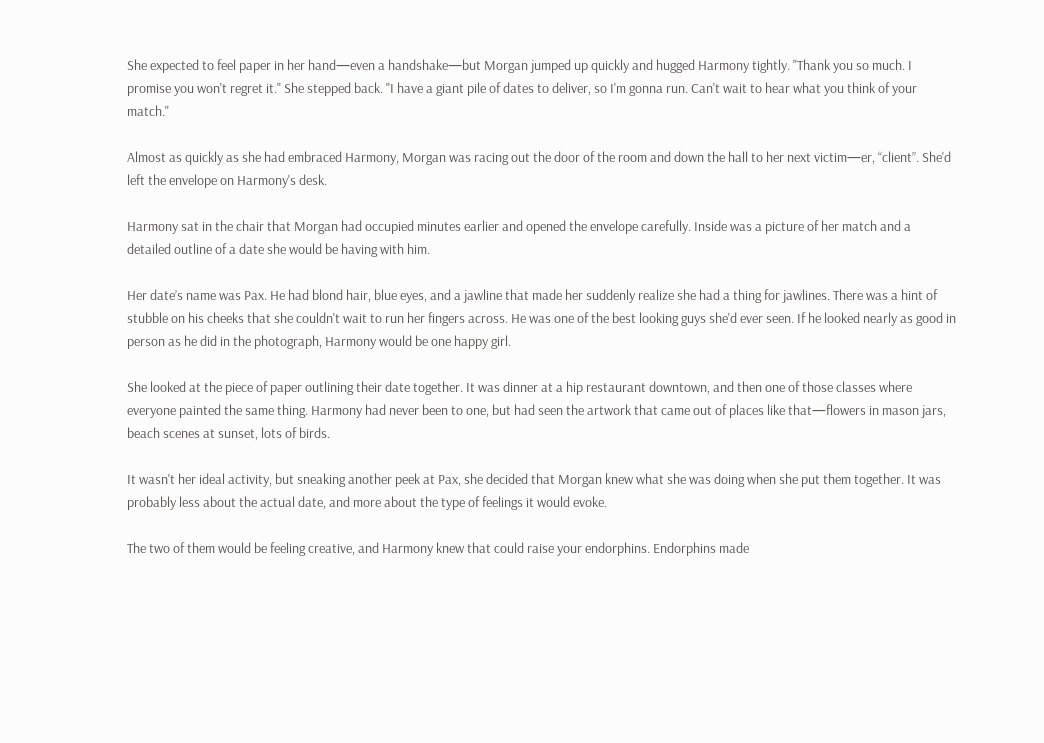She expected to feel paper in her hand—even a handshake—but Morgan jumped up quickly and hugged Harmony tightly. "Thank you so much. I promise you won't regret it." She stepped back. "I have a giant pile of dates to deliver, so I'm gonna run. Can't wait to hear what you think of your match."

Almost as quickly as she had embraced Harmony, Morgan was racing out the door of the room and down the hall to her next victim—er, “client”. She'd left the envelope on Harmony's desk.

Harmony sat in the chair that Morgan had occupied minutes earlier and opened the envelope carefully. Inside was a picture of her match and a detailed outline of a date she would be having with him.

Her date’s name was Pax. He had blond hair, blue eyes, and a jawline that made her suddenly realize she had a thing for jawlines. There was a hint of stubble on his cheeks that she couldn't wait to run her fingers across. He was one of the best looking guys she'd ever seen. If he looked nearly as good in person as he did in the photograph, Harmony would be one happy girl.

She looked at the piece of paper outlining their date together. It was dinner at a hip restaurant downtown, and then one of those classes where everyone painted the same thing. Harmony had never been to one, but had seen the artwork that came out of places like that—flowers in mason jars, beach scenes at sunset, lots of birds.

It wasn't her ideal activity, but sneaking another peek at Pax, she decided that Morgan knew what she was doing when she put them together. It was probably less about the actual date, and more about the type of feelings it would evoke.

The two of them would be feeling creative, and Harmony knew that could raise your endorphins. Endorphins made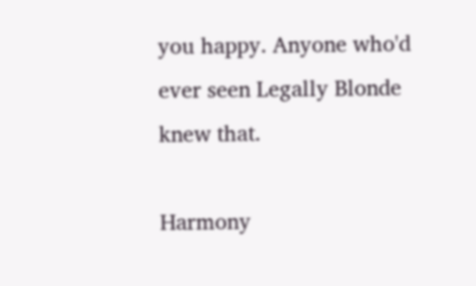you happy. Anyone who'd ever seen Legally Blonde knew that.

Harmony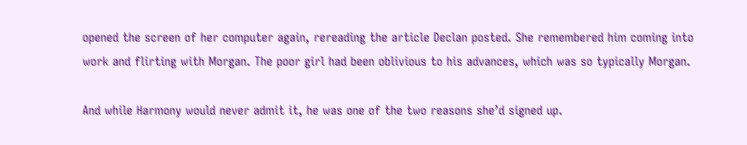opened the screen of her computer again, rereading the article Declan posted. She remembered him coming into work and flirting with Morgan. The poor girl had been oblivious to his advances, which was so typically Morgan.

And while Harmony would never admit it, he was one of the two reasons she’d signed up.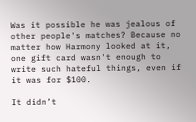Was it possible he was jealous of other people's matches? Because no matter how Harmony looked at it, one gift card wasn't enough to write such hateful things, even if it was for $100.

It didn’t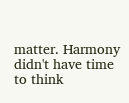matter. Harmony didn't have time to think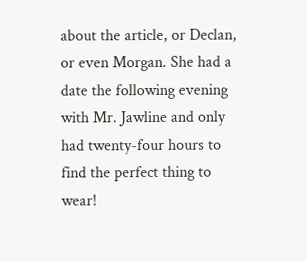about the article, or Declan, or even Morgan. She had a date the following evening with Mr. Jawline and only had twenty-four hours to find the perfect thing to wear!